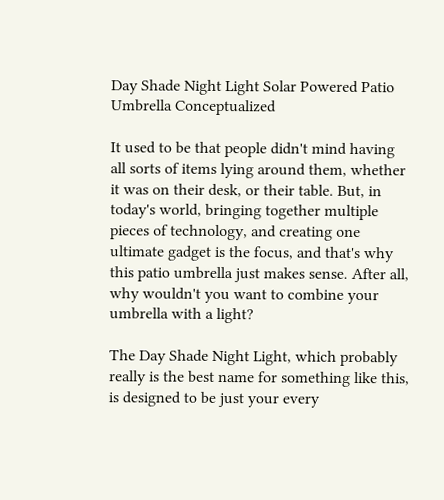Day Shade Night Light Solar Powered Patio Umbrella Conceptualized

It used to be that people didn't mind having all sorts of items lying around them, whether it was on their desk, or their table. But, in today's world, bringing together multiple pieces of technology, and creating one ultimate gadget is the focus, and that's why this patio umbrella just makes sense. After all, why wouldn't you want to combine your umbrella with a light?

The Day Shade Night Light, which probably really is the best name for something like this, is designed to be just your every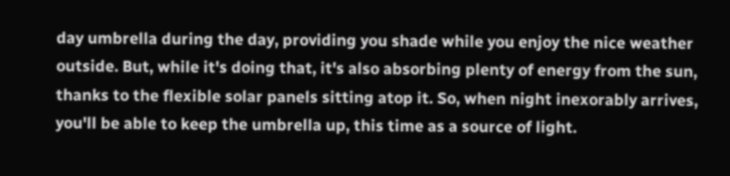day umbrella during the day, providing you shade while you enjoy the nice weather outside. But, while it's doing that, it's also absorbing plenty of energy from the sun, thanks to the flexible solar panels sitting atop it. So, when night inexorably arrives, you'll be able to keep the umbrella up, this time as a source of light.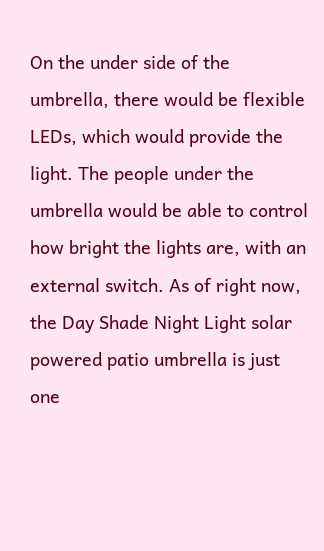On the under side of the umbrella, there would be flexible LEDs, which would provide the light. The people under the umbrella would be able to control how bright the lights are, with an external switch. As of right now, the Day Shade Night Light solar powered patio umbrella is just one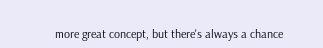more great concept, but there's always a chance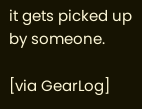it gets picked up by someone.

[via GearLog]